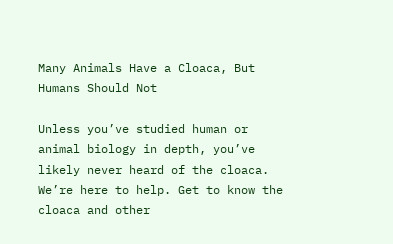Many Animals Have a Cloaca, But Humans Should Not

Unless you’ve studied human or animal biology in depth, you’ve likely never heard of the cloaca. We’re here to help. Get to know the cloaca and other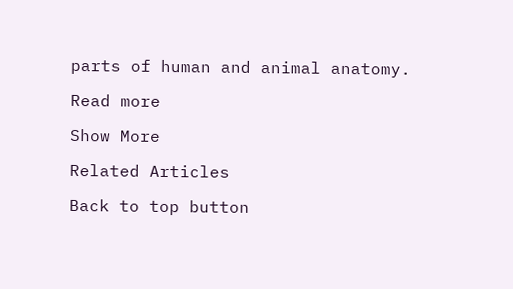parts of human and animal anatomy.

Read more

Show More

Related Articles

Back to top button